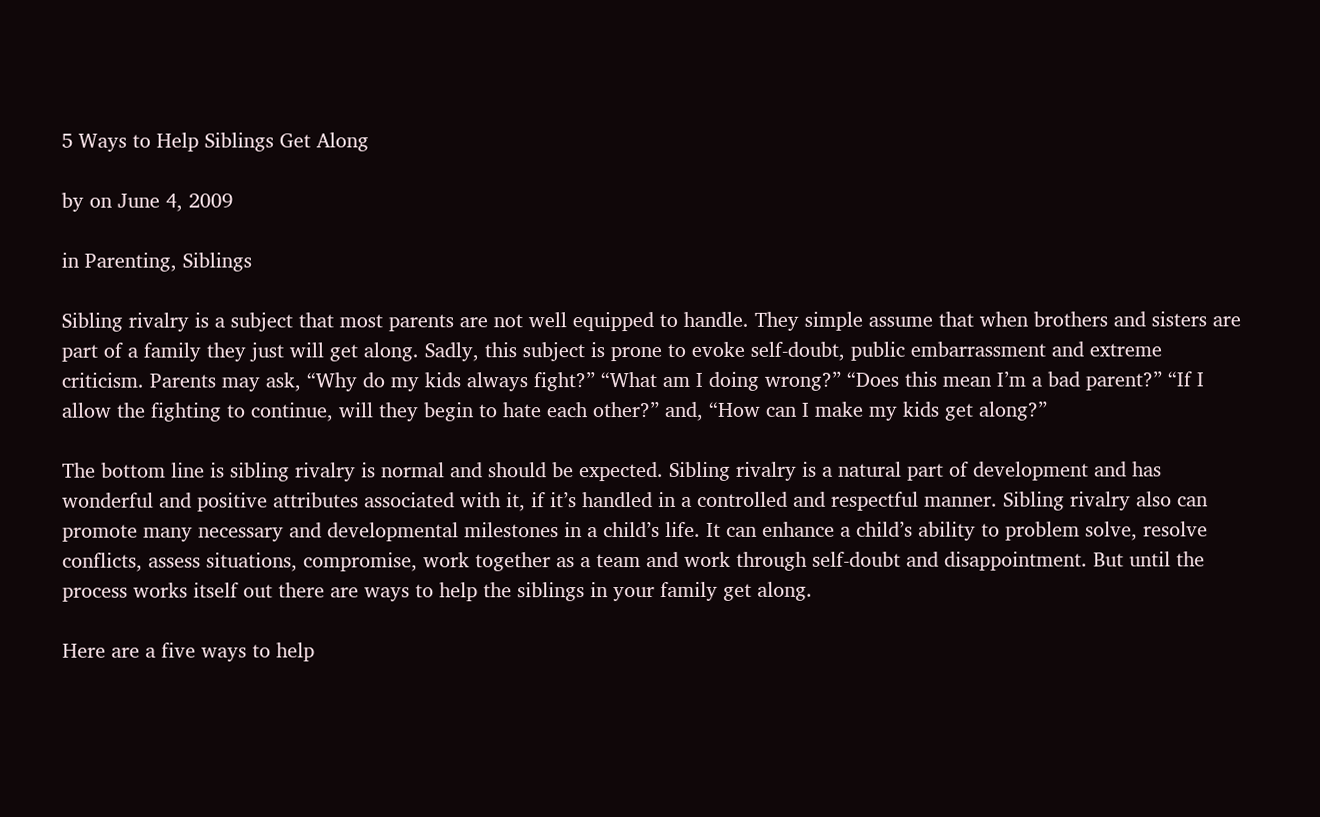5 Ways to Help Siblings Get Along

by on June 4, 2009

in Parenting, Siblings

Sibling rivalry is a subject that most parents are not well equipped to handle. They simple assume that when brothers and sisters are part of a family they just will get along. Sadly, this subject is prone to evoke self-doubt, public embarrassment and extreme criticism. Parents may ask, “Why do my kids always fight?” “What am I doing wrong?” “Does this mean I’m a bad parent?” “If I allow the fighting to continue, will they begin to hate each other?” and, “How can I make my kids get along?”

The bottom line is sibling rivalry is normal and should be expected. Sibling rivalry is a natural part of development and has wonderful and positive attributes associated with it, if it’s handled in a controlled and respectful manner. Sibling rivalry also can promote many necessary and developmental milestones in a child’s life. It can enhance a child’s ability to problem solve, resolve conflicts, assess situations, compromise, work together as a team and work through self-doubt and disappointment. But until the process works itself out there are ways to help the siblings in your family get along.

Here are a five ways to help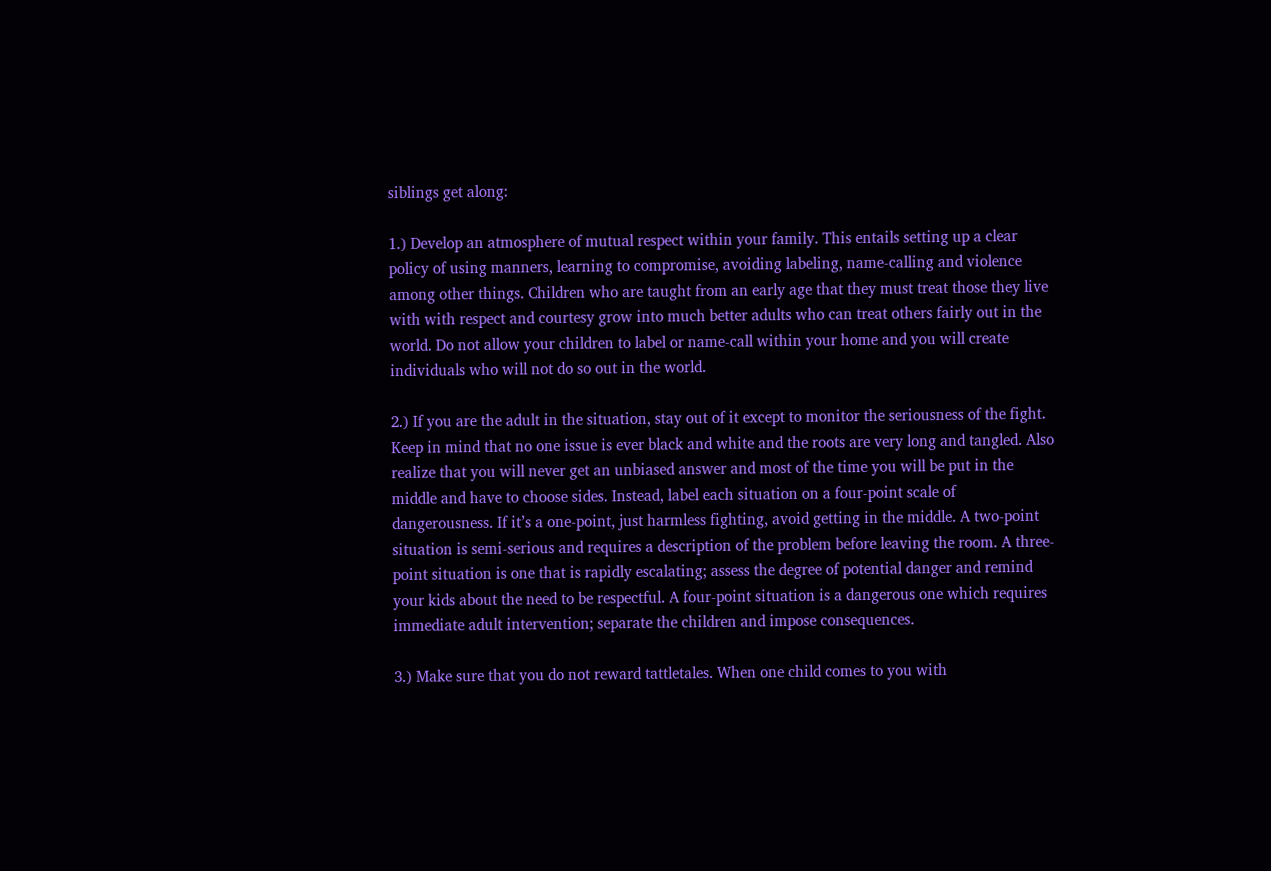siblings get along:

1.) Develop an atmosphere of mutual respect within your family. This entails setting up a clear policy of using manners, learning to compromise, avoiding labeling, name-calling and violence among other things. Children who are taught from an early age that they must treat those they live with with respect and courtesy grow into much better adults who can treat others fairly out in the world. Do not allow your children to label or name-call within your home and you will create individuals who will not do so out in the world.

2.) If you are the adult in the situation, stay out of it except to monitor the seriousness of the fight. Keep in mind that no one issue is ever black and white and the roots are very long and tangled. Also realize that you will never get an unbiased answer and most of the time you will be put in the middle and have to choose sides. Instead, label each situation on a four-point scale of dangerousness. If it’s a one-point, just harmless fighting, avoid getting in the middle. A two-point situation is semi-serious and requires a description of the problem before leaving the room. A three-point situation is one that is rapidly escalating; assess the degree of potential danger and remind your kids about the need to be respectful. A four-point situation is a dangerous one which requires immediate adult intervention; separate the children and impose consequences.

3.) Make sure that you do not reward tattletales. When one child comes to you with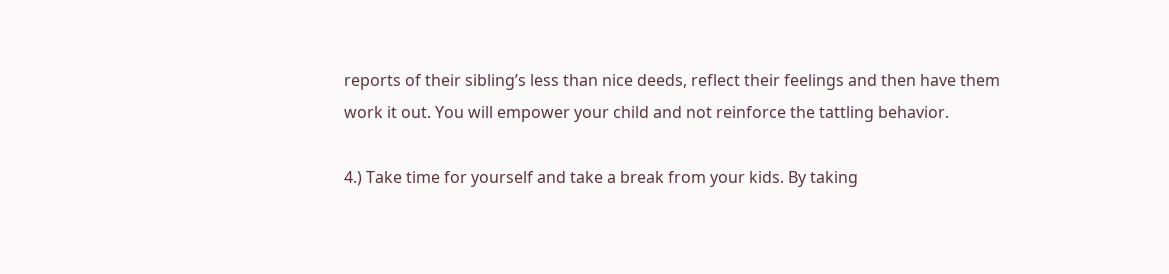reports of their sibling’s less than nice deeds, reflect their feelings and then have them work it out. You will empower your child and not reinforce the tattling behavior.

4.) Take time for yourself and take a break from your kids. By taking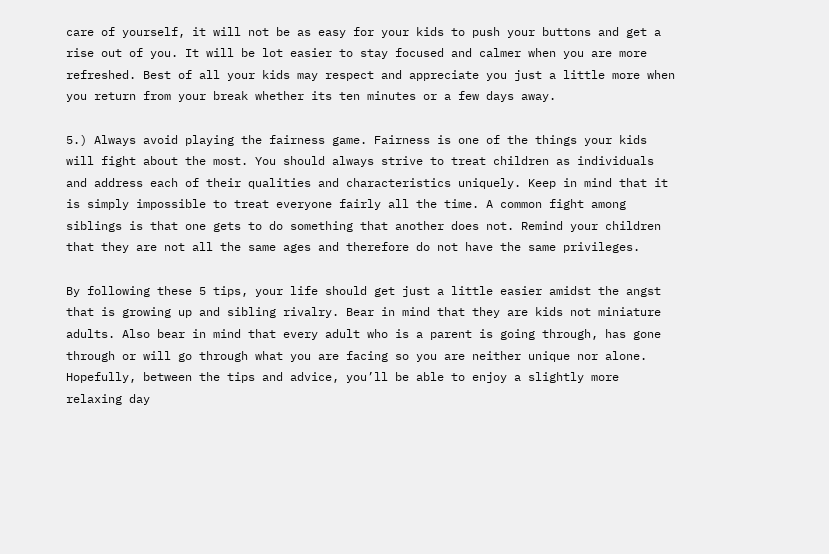care of yourself, it will not be as easy for your kids to push your buttons and get a rise out of you. It will be lot easier to stay focused and calmer when you are more refreshed. Best of all your kids may respect and appreciate you just a little more when you return from your break whether its ten minutes or a few days away.

5.) Always avoid playing the fairness game. Fairness is one of the things your kids will fight about the most. You should always strive to treat children as individuals and address each of their qualities and characteristics uniquely. Keep in mind that it is simply impossible to treat everyone fairly all the time. A common fight among siblings is that one gets to do something that another does not. Remind your children that they are not all the same ages and therefore do not have the same privileges.

By following these 5 tips, your life should get just a little easier amidst the angst that is growing up and sibling rivalry. Bear in mind that they are kids not miniature adults. Also bear in mind that every adult who is a parent is going through, has gone through or will go through what you are facing so you are neither unique nor alone. Hopefully, between the tips and advice, you’ll be able to enjoy a slightly more relaxing day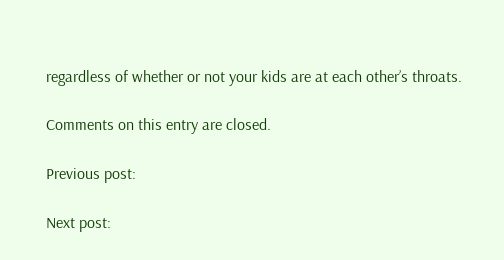regardless of whether or not your kids are at each other’s throats.

Comments on this entry are closed.

Previous post:

Next post: